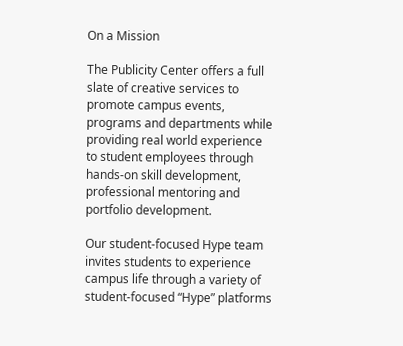On a Mission

The Publicity Center offers a full slate of creative services to promote campus events, programs and departments while providing real world experience to student employees through hands-on skill development, professional mentoring and portfolio development.

Our student-focused Hype team invites students to experience campus life through a variety of student-focused “Hype” platforms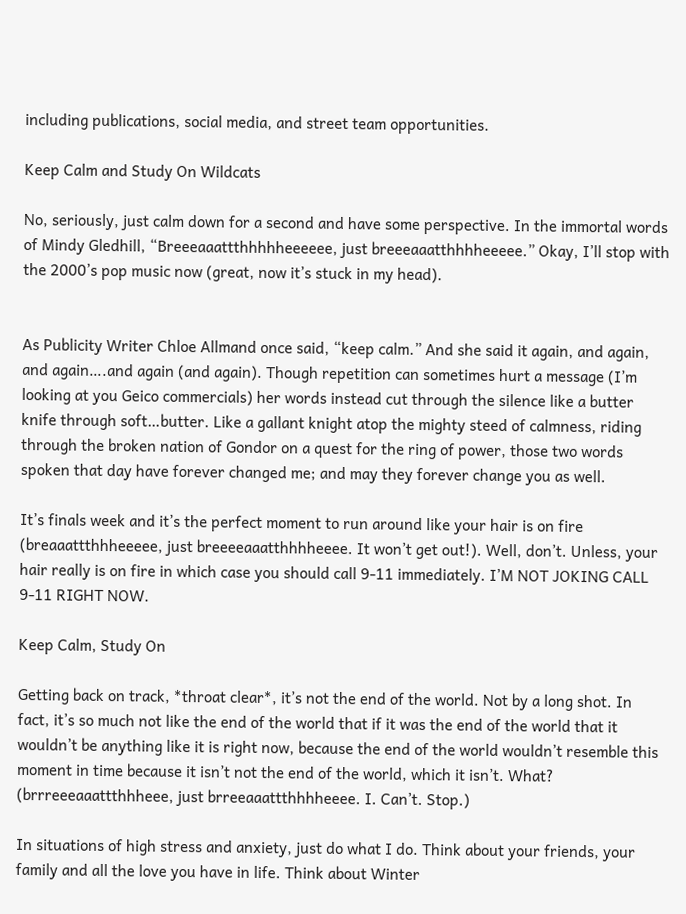including publications, social media, and street team opportunities.

Keep Calm and Study On Wildcats

No, seriously, just calm down for a second and have some perspective. In the immortal words of Mindy Gledhill, “Breeeaaattthhhhheeeeee, just breeeaaatthhhheeeee.” Okay, I’ll stop with the 2000’s pop music now (great, now it’s stuck in my head).


As Publicity Writer Chloe Allmand once said, “keep calm.” And she said it again, and again, and again….and again (and again). Though repetition can sometimes hurt a message (I’m looking at you Geico commercials) her words instead cut through the silence like a butter knife through soft…butter. Like a gallant knight atop the mighty steed of calmness, riding through the broken nation of Gondor on a quest for the ring of power, those two words spoken that day have forever changed me; and may they forever change you as well.

It’s finals week and it’s the perfect moment to run around like your hair is on fire (breaaattthhheeeee, just breeeeaaatthhhheeee. It won’t get out!). Well, don’t. Unless, your hair really is on fire in which case you should call 9-11 immediately. I’M NOT JOKING CALL 9-11 RIGHT NOW.

Keep Calm, Study On

Getting back on track, *throat clear*, it’s not the end of the world. Not by a long shot. In fact, it’s so much not like the end of the world that if it was the end of the world that it wouldn’t be anything like it is right now, because the end of the world wouldn’t resemble this moment in time because it isn’t not the end of the world, which it isn’t. What? (brrreeeaaattthhheee, just brreeaaattthhhheeee. I. Can’t. Stop.)

In situations of high stress and anxiety, just do what I do. Think about your friends, your family and all the love you have in life. Think about Winter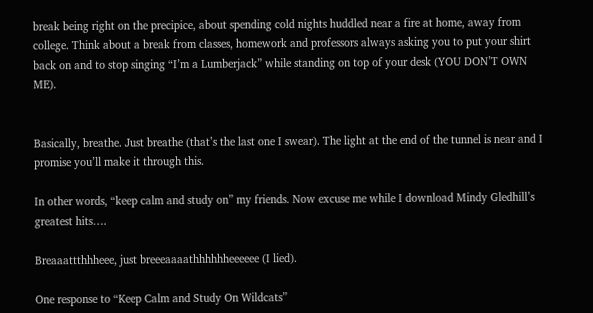break being right on the precipice, about spending cold nights huddled near a fire at home, away from college. Think about a break from classes, homework and professors always asking you to put your shirt back on and to stop singing “I’m a Lumberjack” while standing on top of your desk (YOU DON’T OWN ME).


Basically, breathe. Just breathe (that’s the last one I swear). The light at the end of the tunnel is near and I promise you’ll make it through this.

In other words, “keep calm and study on” my friends. Now excuse me while I download Mindy Gledhill’s greatest hits….

Breaaattthhheee, just breeeaaaathhhhhheeeeee (I lied).

One response to “Keep Calm and Study On Wildcats”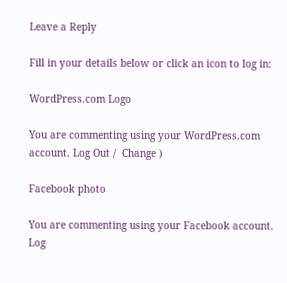Leave a Reply

Fill in your details below or click an icon to log in:

WordPress.com Logo

You are commenting using your WordPress.com account. Log Out /  Change )

Facebook photo

You are commenting using your Facebook account. Log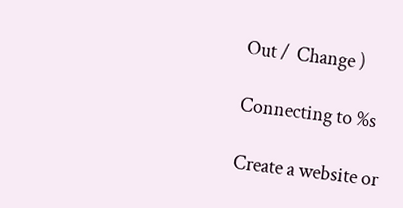Out /  Change )

Connecting to %s

Create a website or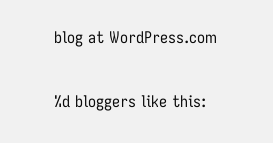blog at WordPress.com

%d bloggers like this: